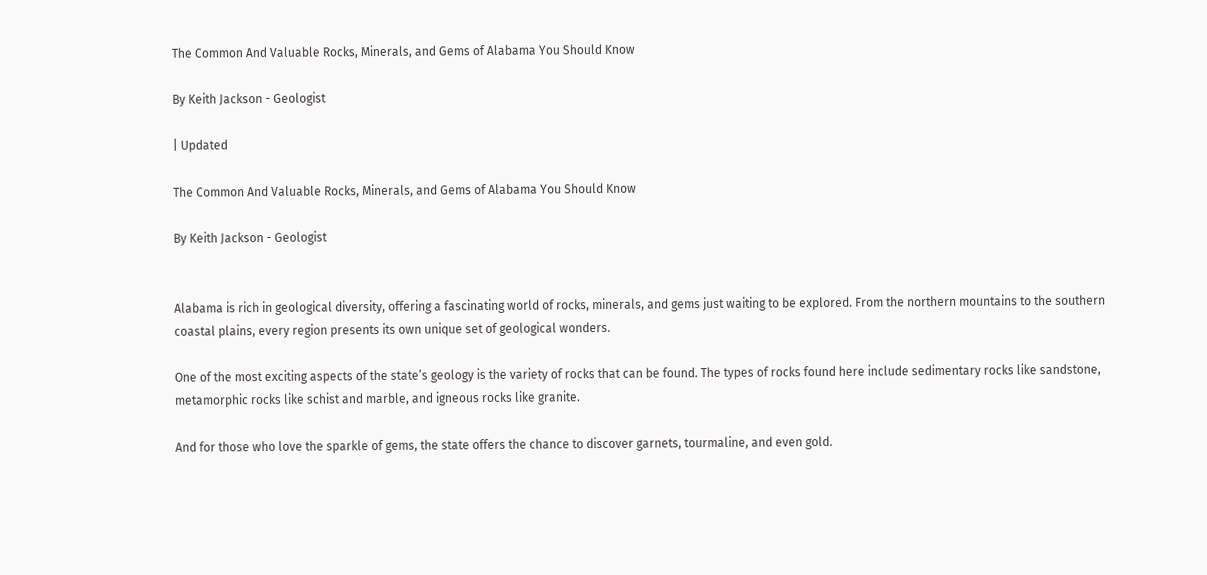The Common And Valuable Rocks, Minerals, and Gems of Alabama You Should Know

By Keith Jackson - Geologist

| Updated

The Common And Valuable Rocks, Minerals, and Gems of Alabama You Should Know

By Keith Jackson - Geologist


Alabama is rich in geological diversity, offering a fascinating world of rocks, minerals, and gems just waiting to be explored. From the northern mountains to the southern coastal plains, every region presents its own unique set of geological wonders.

One of the most exciting aspects of the state’s geology is the variety of rocks that can be found. The types of rocks found here include sedimentary rocks like sandstone, metamorphic rocks like schist and marble, and igneous rocks like granite.

And for those who love the sparkle of gems, the state offers the chance to discover garnets, tourmaline, and even gold.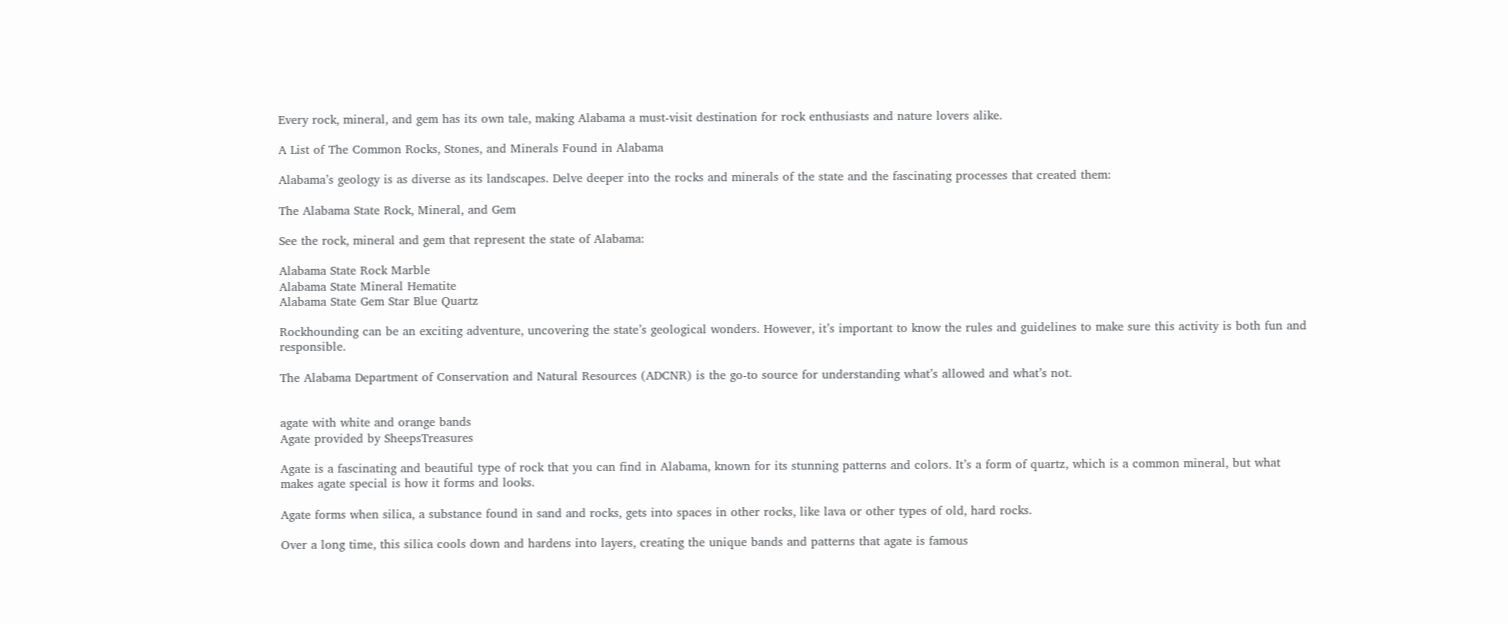Every rock, mineral, and gem has its own tale, making Alabama a must-visit destination for rock enthusiasts and nature lovers alike.

A List of The Common Rocks, Stones, and Minerals Found in Alabama

Alabama’s geology is as diverse as its landscapes. Delve deeper into the rocks and minerals of the state and the fascinating processes that created them:

The Alabama State Rock, Mineral, and Gem

See the rock, mineral and gem that represent the state of Alabama:

Alabama State Rock Marble
Alabama State Mineral Hematite
Alabama State Gem Star Blue Quartz

Rockhounding can be an exciting adventure, uncovering the state’s geological wonders. However, it’s important to know the rules and guidelines to make sure this activity is both fun and responsible.

The Alabama Department of Conservation and Natural Resources (ADCNR) is the go-to source for understanding what’s allowed and what’s not.


agate with white and orange bands
Agate provided by SheepsTreasures

Agate is a fascinating and beautiful type of rock that you can find in Alabama, known for its stunning patterns and colors. It’s a form of quartz, which is a common mineral, but what makes agate special is how it forms and looks.

Agate forms when silica, a substance found in sand and rocks, gets into spaces in other rocks, like lava or other types of old, hard rocks.

Over a long time, this silica cools down and hardens into layers, creating the unique bands and patterns that agate is famous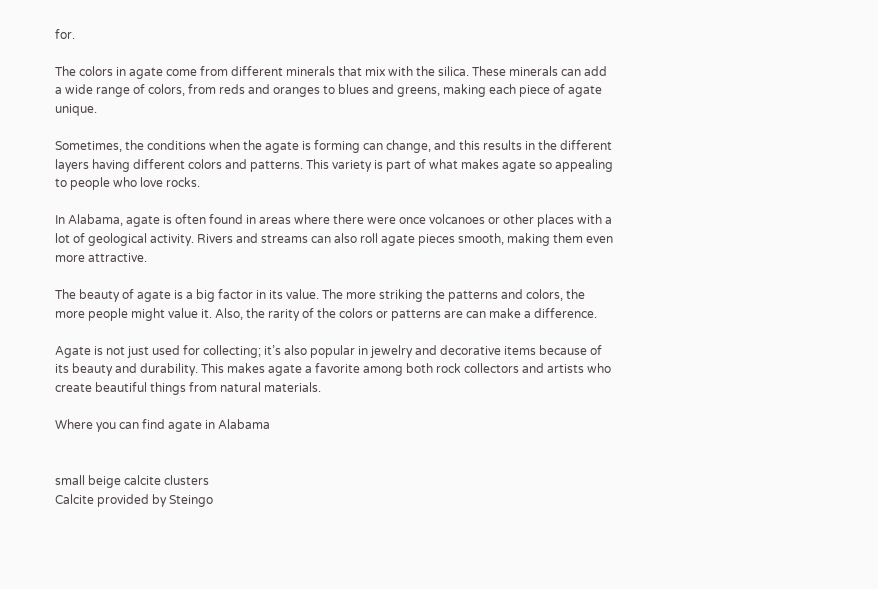for.

The colors in agate come from different minerals that mix with the silica. These minerals can add a wide range of colors, from reds and oranges to blues and greens, making each piece of agate unique.

Sometimes, the conditions when the agate is forming can change, and this results in the different layers having different colors and patterns. This variety is part of what makes agate so appealing to people who love rocks.

In Alabama, agate is often found in areas where there were once volcanoes or other places with a lot of geological activity. Rivers and streams can also roll agate pieces smooth, making them even more attractive.

The beauty of agate is a big factor in its value. The more striking the patterns and colors, the more people might value it. Also, the rarity of the colors or patterns are can make a difference.

Agate is not just used for collecting; it’s also popular in jewelry and decorative items because of its beauty and durability. This makes agate a favorite among both rock collectors and artists who create beautiful things from natural materials.

Where you can find agate in Alabama


small beige calcite clusters
Calcite provided by Steingo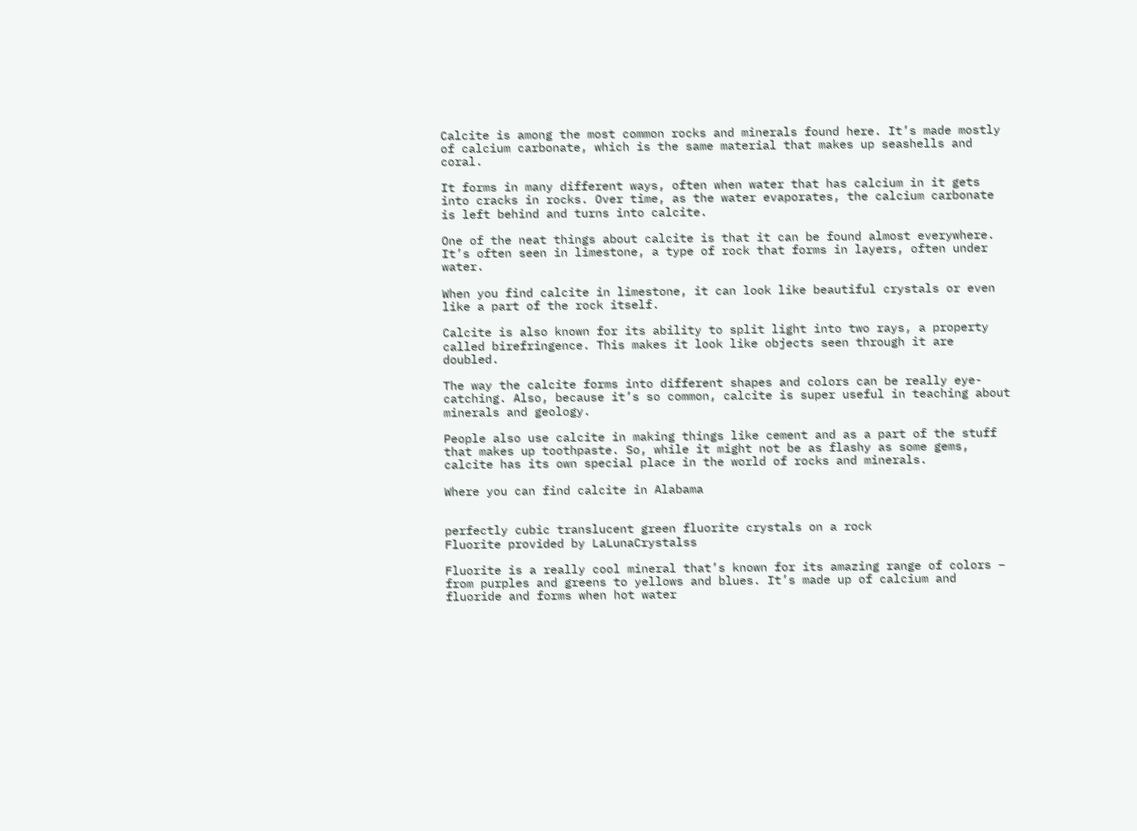Calcite is among the most common rocks and minerals found here. It’s made mostly of calcium carbonate, which is the same material that makes up seashells and coral.

It forms in many different ways, often when water that has calcium in it gets into cracks in rocks. Over time, as the water evaporates, the calcium carbonate is left behind and turns into calcite.

One of the neat things about calcite is that it can be found almost everywhere. It’s often seen in limestone, a type of rock that forms in layers, often under water.

When you find calcite in limestone, it can look like beautiful crystals or even like a part of the rock itself.

Calcite is also known for its ability to split light into two rays, a property called birefringence. This makes it look like objects seen through it are doubled.

The way the calcite forms into different shapes and colors can be really eye-catching. Also, because it’s so common, calcite is super useful in teaching about minerals and geology.

People also use calcite in making things like cement and as a part of the stuff that makes up toothpaste. So, while it might not be as flashy as some gems, calcite has its own special place in the world of rocks and minerals.

Where you can find calcite in Alabama


perfectly cubic translucent green fluorite crystals on a rock
Fluorite provided by LaLunaCrystalss

Fluorite is a really cool mineral that’s known for its amazing range of colors – from purples and greens to yellows and blues. It’s made up of calcium and fluoride and forms when hot water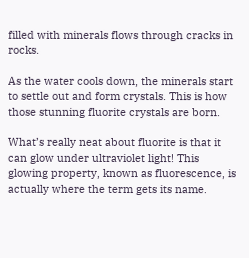filled with minerals flows through cracks in rocks.

As the water cools down, the minerals start to settle out and form crystals. This is how those stunning fluorite crystals are born.

What’s really neat about fluorite is that it can glow under ultraviolet light! This glowing property, known as fluorescence, is actually where the term gets its name.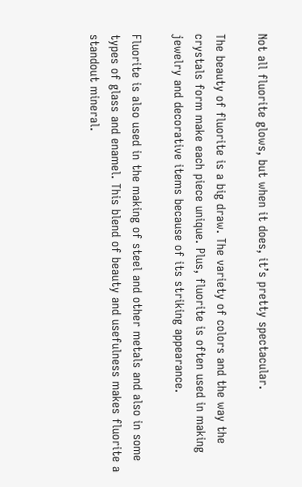Not all fluorite glows, but when it does, it’s pretty spectacular.

The beauty of fluorite is a big draw. The variety of colors and the way the crystals form make each piece unique. Plus, fluorite is often used in making jewelry and decorative items because of its striking appearance.

Fluorite is also used in the making of steel and other metals and also in some types of glass and enamel. This blend of beauty and usefulness makes fluorite a standout mineral.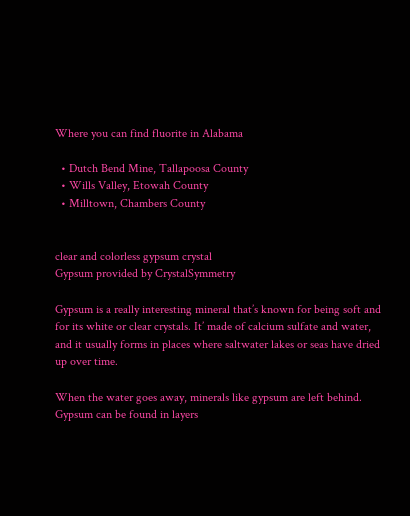Where you can find fluorite in Alabama

  • Dutch Bend Mine, Tallapoosa County
  • Wills Valley, Etowah County
  • Milltown, Chambers County


clear and colorless gypsum crystal
Gypsum provided by CrystalSymmetry

Gypsum is a really interesting mineral that’s known for being soft and for its white or clear crystals. It’ made of calcium sulfate and water, and it usually forms in places where saltwater lakes or seas have dried up over time.

When the water goes away, minerals like gypsum are left behind. Gypsum can be found in layers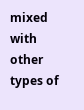mixed with other types of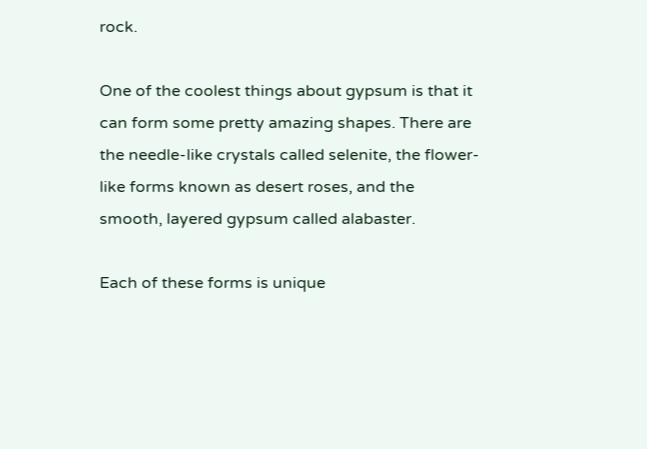rock.

One of the coolest things about gypsum is that it can form some pretty amazing shapes. There are the needle-like crystals called selenite, the flower-like forms known as desert roses, and the smooth, layered gypsum called alabaster.

Each of these forms is unique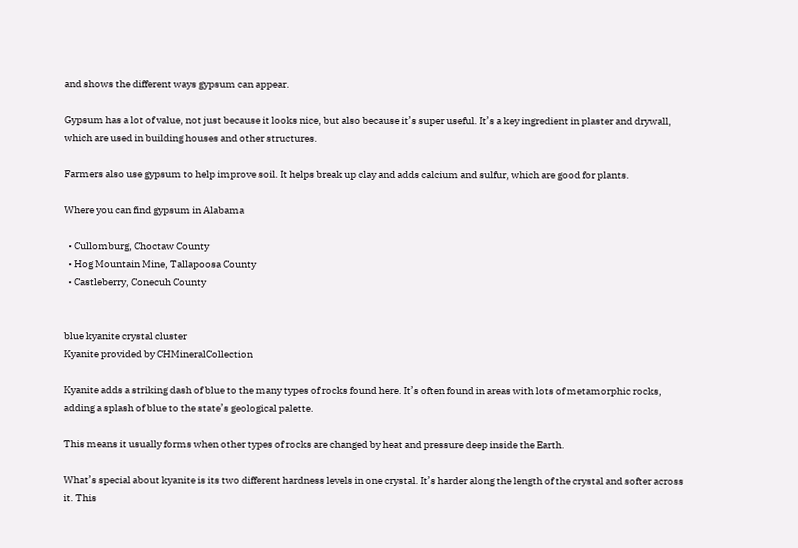and shows the different ways gypsum can appear.

Gypsum has a lot of value, not just because it looks nice, but also because it’s super useful. It’s a key ingredient in plaster and drywall, which are used in building houses and other structures.

Farmers also use gypsum to help improve soil. It helps break up clay and adds calcium and sulfur, which are good for plants.

Where you can find gypsum in Alabama

  • Cullomburg, Choctaw County
  • Hog Mountain Mine, Tallapoosa County
  • Castleberry, Conecuh County


blue kyanite crystal cluster
Kyanite provided by CHMineralCollection

Kyanite adds a striking dash of blue to the many types of rocks found here. It’s often found in areas with lots of metamorphic rocks, adding a splash of blue to the state’s geological palette.

This means it usually forms when other types of rocks are changed by heat and pressure deep inside the Earth.

What’s special about kyanite is its two different hardness levels in one crystal. It’s harder along the length of the crystal and softer across it. This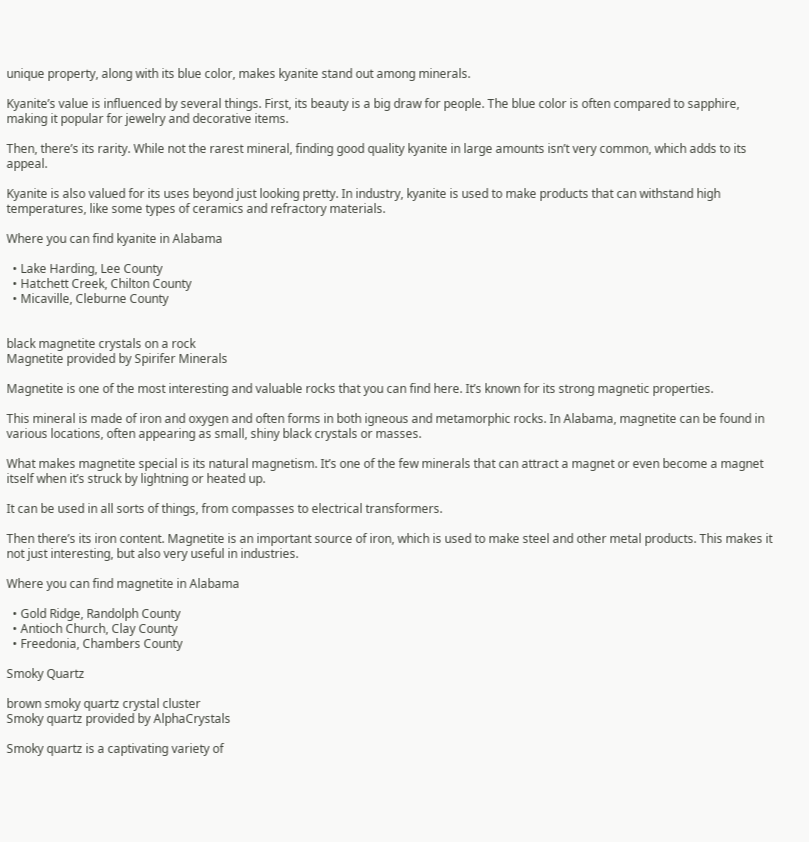unique property, along with its blue color, makes kyanite stand out among minerals.

Kyanite’s value is influenced by several things. First, its beauty is a big draw for people. The blue color is often compared to sapphire, making it popular for jewelry and decorative items.

Then, there’s its rarity. While not the rarest mineral, finding good quality kyanite in large amounts isn’t very common, which adds to its appeal.

Kyanite is also valued for its uses beyond just looking pretty. In industry, kyanite is used to make products that can withstand high temperatures, like some types of ceramics and refractory materials.

Where you can find kyanite in Alabama

  • Lake Harding, Lee County
  • Hatchett Creek, Chilton County
  • Micaville, Cleburne County


black magnetite crystals on a rock
Magnetite provided by Spirifer Minerals

Magnetite is one of the most interesting and valuable rocks that you can find here. It’s known for its strong magnetic properties.

This mineral is made of iron and oxygen and often forms in both igneous and metamorphic rocks. In Alabama, magnetite can be found in various locations, often appearing as small, shiny black crystals or masses.

What makes magnetite special is its natural magnetism. It’s one of the few minerals that can attract a magnet or even become a magnet itself when it’s struck by lightning or heated up.

It can be used in all sorts of things, from compasses to electrical transformers.

Then there’s its iron content. Magnetite is an important source of iron, which is used to make steel and other metal products. This makes it not just interesting, but also very useful in industries.

Where you can find magnetite in Alabama

  • Gold Ridge, Randolph County
  • Antioch Church, Clay County
  • Freedonia, Chambers County

Smoky Quartz

brown smoky quartz crystal cluster
Smoky quartz provided by AlphaCrystals

Smoky quartz is a captivating variety of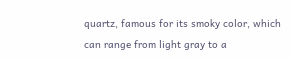quartz, famous for its smoky color, which can range from light gray to a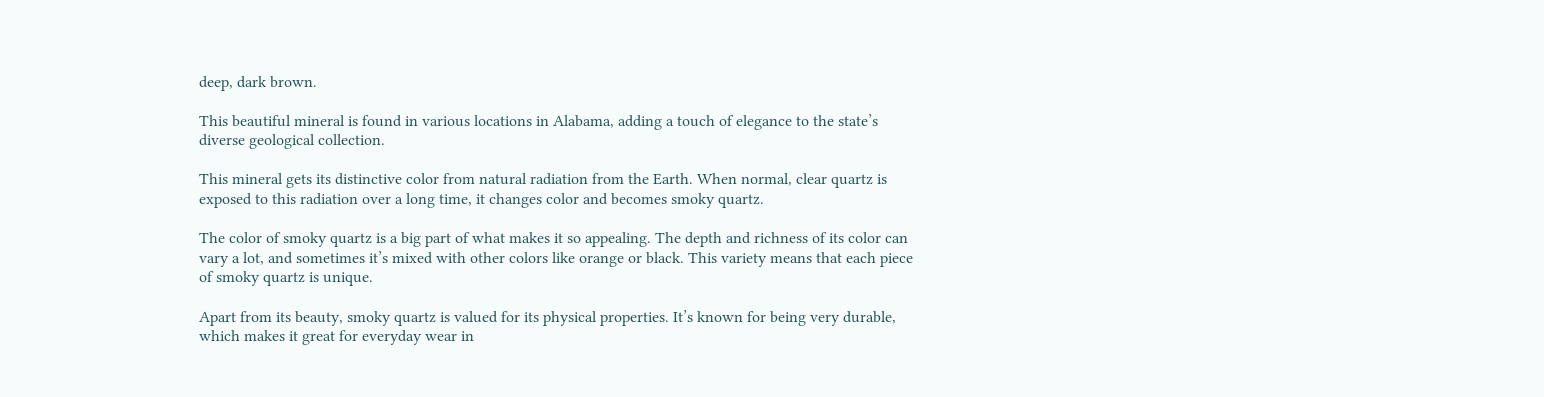deep, dark brown.

This beautiful mineral is found in various locations in Alabama, adding a touch of elegance to the state’s diverse geological collection.

This mineral gets its distinctive color from natural radiation from the Earth. When normal, clear quartz is exposed to this radiation over a long time, it changes color and becomes smoky quartz.

The color of smoky quartz is a big part of what makes it so appealing. The depth and richness of its color can vary a lot, and sometimes it’s mixed with other colors like orange or black. This variety means that each piece of smoky quartz is unique.

Apart from its beauty, smoky quartz is valued for its physical properties. It’s known for being very durable, which makes it great for everyday wear in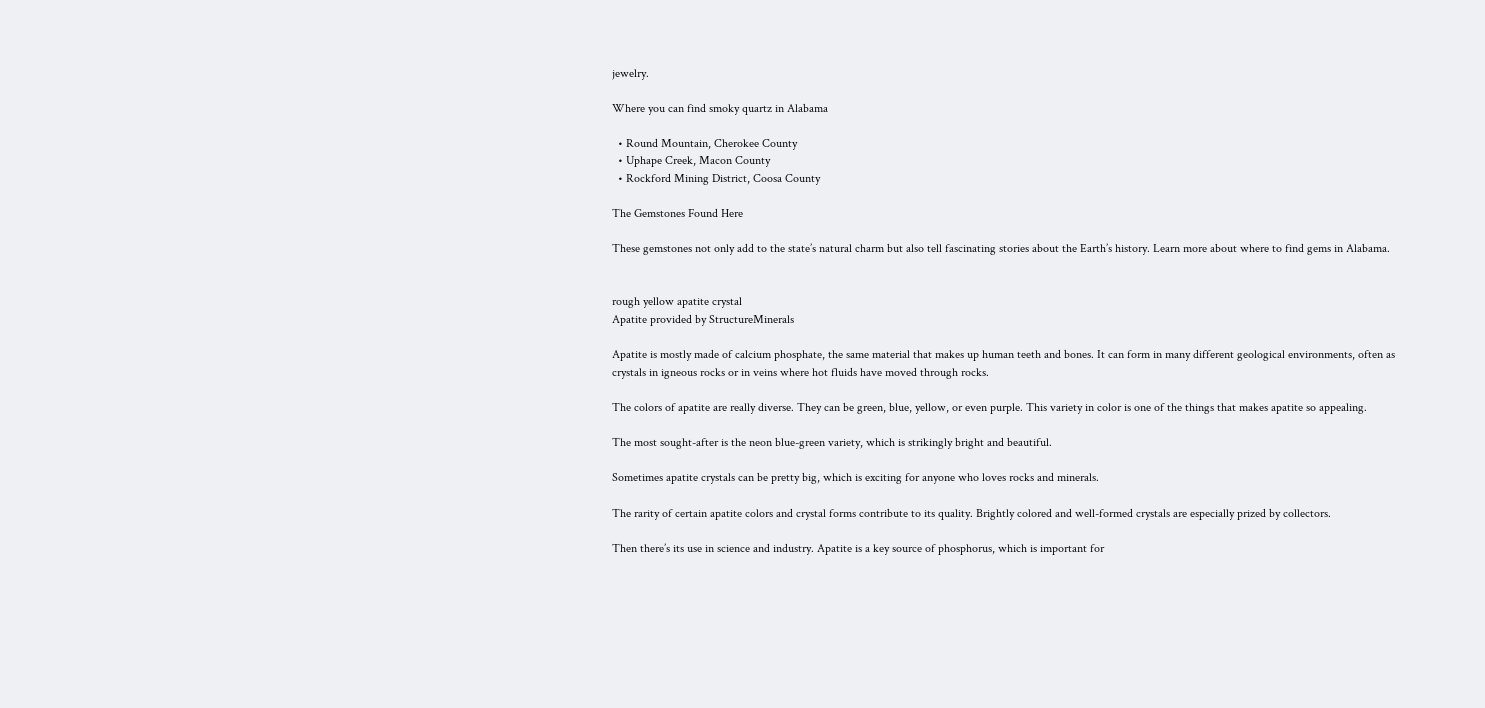jewelry.

Where you can find smoky quartz in Alabama

  • Round Mountain, Cherokee County
  • Uphape Creek, Macon County
  • Rockford Mining District, Coosa County

The Gemstones Found Here

These gemstones not only add to the state’s natural charm but also tell fascinating stories about the Earth’s history. Learn more about where to find gems in Alabama.


rough yellow apatite crystal
Apatite provided by StructureMinerals

Apatite is mostly made of calcium phosphate, the same material that makes up human teeth and bones. It can form in many different geological environments, often as crystals in igneous rocks or in veins where hot fluids have moved through rocks.

The colors of apatite are really diverse. They can be green, blue, yellow, or even purple. This variety in color is one of the things that makes apatite so appealing.

The most sought-after is the neon blue-green variety, which is strikingly bright and beautiful.

Sometimes apatite crystals can be pretty big, which is exciting for anyone who loves rocks and minerals.

The rarity of certain apatite colors and crystal forms contribute to its quality. Brightly colored and well-formed crystals are especially prized by collectors.

Then there’s its use in science and industry. Apatite is a key source of phosphorus, which is important for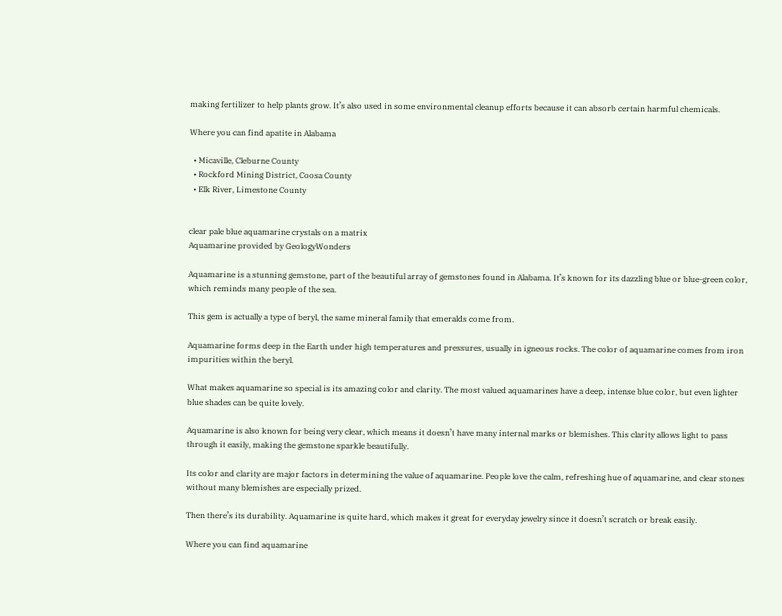making fertilizer to help plants grow. It’s also used in some environmental cleanup efforts because it can absorb certain harmful chemicals.

Where you can find apatite in Alabama

  • Micaville, Cleburne County
  • Rockford Mining District, Coosa County
  • Elk River, Limestone County


clear pale blue aquamarine crystals on a matrix
Aquamarine provided by GeologyWonders

Aquamarine is a stunning gemstone, part of the beautiful array of gemstones found in Alabama. It’s known for its dazzling blue or blue-green color, which reminds many people of the sea.

This gem is actually a type of beryl, the same mineral family that emeralds come from.

Aquamarine forms deep in the Earth under high temperatures and pressures, usually in igneous rocks. The color of aquamarine comes from iron impurities within the beryl.

What makes aquamarine so special is its amazing color and clarity. The most valued aquamarines have a deep, intense blue color, but even lighter blue shades can be quite lovely.

Aquamarine is also known for being very clear, which means it doesn’t have many internal marks or blemishes. This clarity allows light to pass through it easily, making the gemstone sparkle beautifully.

Its color and clarity are major factors in determining the value of aquamarine. People love the calm, refreshing hue of aquamarine, and clear stones without many blemishes are especially prized.

Then there’s its durability. Aquamarine is quite hard, which makes it great for everyday jewelry since it doesn’t scratch or break easily.

Where you can find aquamarine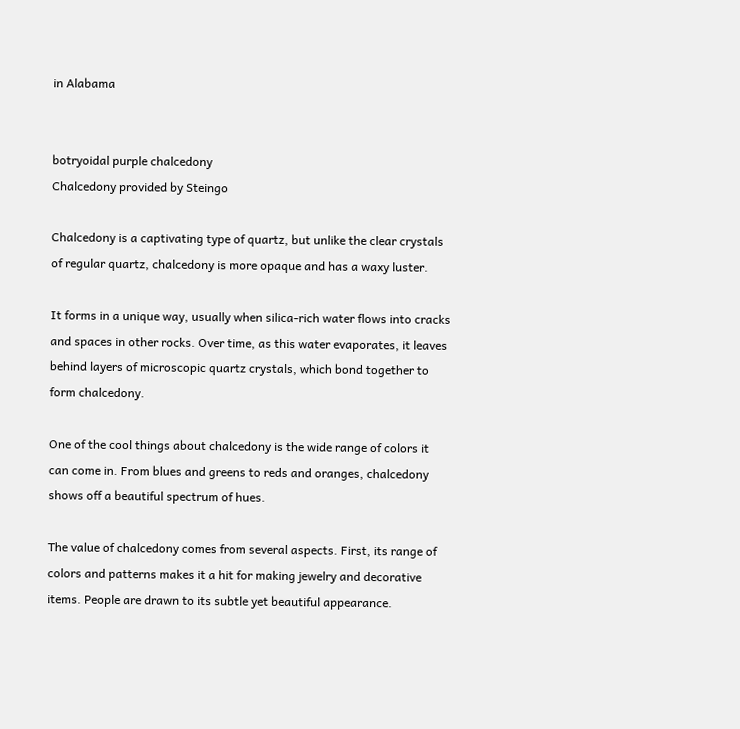in Alabama


botryoidal purple chalcedony
Chalcedony provided by Steingo

Chalcedony is a captivating type of quartz, but unlike the clear crystals of regular quartz, chalcedony is more opaque and has a waxy luster.

It forms in a unique way, usually when silica-rich water flows into cracks and spaces in other rocks. Over time, as this water evaporates, it leaves behind layers of microscopic quartz crystals, which bond together to form chalcedony.

One of the cool things about chalcedony is the wide range of colors it can come in. From blues and greens to reds and oranges, chalcedony shows off a beautiful spectrum of hues.

The value of chalcedony comes from several aspects. First, its range of colors and patterns makes it a hit for making jewelry and decorative items. People are drawn to its subtle yet beautiful appearance.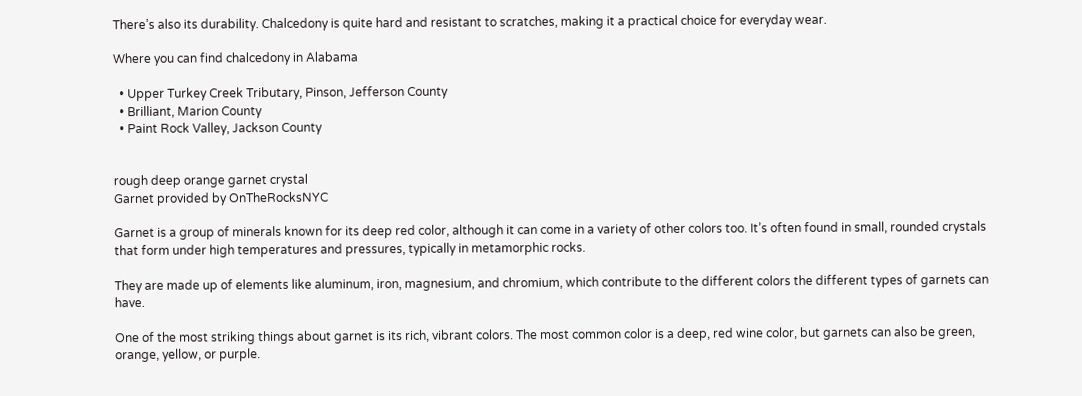There’s also its durability. Chalcedony is quite hard and resistant to scratches, making it a practical choice for everyday wear.

Where you can find chalcedony in Alabama

  • Upper Turkey Creek Tributary, Pinson, Jefferson County
  • Brilliant, Marion County
  • Paint Rock Valley, Jackson County


rough deep orange garnet crystal
Garnet provided by OnTheRocksNYC

Garnet is a group of minerals known for its deep red color, although it can come in a variety of other colors too. It’s often found in small, rounded crystals that form under high temperatures and pressures, typically in metamorphic rocks.

They are made up of elements like aluminum, iron, magnesium, and chromium, which contribute to the different colors the different types of garnets can have.

One of the most striking things about garnet is its rich, vibrant colors. The most common color is a deep, red wine color, but garnets can also be green, orange, yellow, or purple.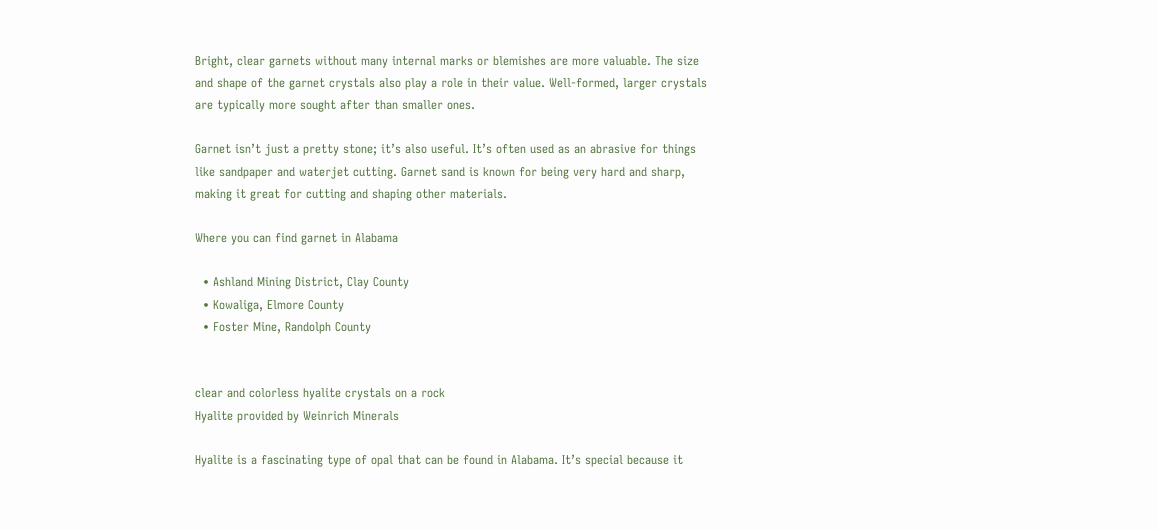Bright, clear garnets without many internal marks or blemishes are more valuable. The size and shape of the garnet crystals also play a role in their value. Well-formed, larger crystals are typically more sought after than smaller ones.

Garnet isn’t just a pretty stone; it’s also useful. It’s often used as an abrasive for things like sandpaper and waterjet cutting. Garnet sand is known for being very hard and sharp, making it great for cutting and shaping other materials.

Where you can find garnet in Alabama

  • Ashland Mining District, Clay County
  • Kowaliga, Elmore County
  • Foster Mine, Randolph County


clear and colorless hyalite crystals on a rock
Hyalite provided by Weinrich Minerals

Hyalite is a fascinating type of opal that can be found in Alabama. It’s special because it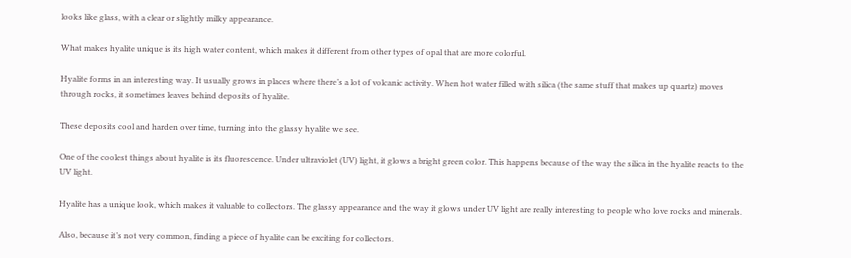looks like glass, with a clear or slightly milky appearance.

What makes hyalite unique is its high water content, which makes it different from other types of opal that are more colorful.

Hyalite forms in an interesting way. It usually grows in places where there’s a lot of volcanic activity. When hot water filled with silica (the same stuff that makes up quartz) moves through rocks, it sometimes leaves behind deposits of hyalite.

These deposits cool and harden over time, turning into the glassy hyalite we see.

One of the coolest things about hyalite is its fluorescence. Under ultraviolet (UV) light, it glows a bright green color. This happens because of the way the silica in the hyalite reacts to the UV light.

Hyalite has a unique look, which makes it valuable to collectors. The glassy appearance and the way it glows under UV light are really interesting to people who love rocks and minerals.

Also, because it’s not very common, finding a piece of hyalite can be exciting for collectors.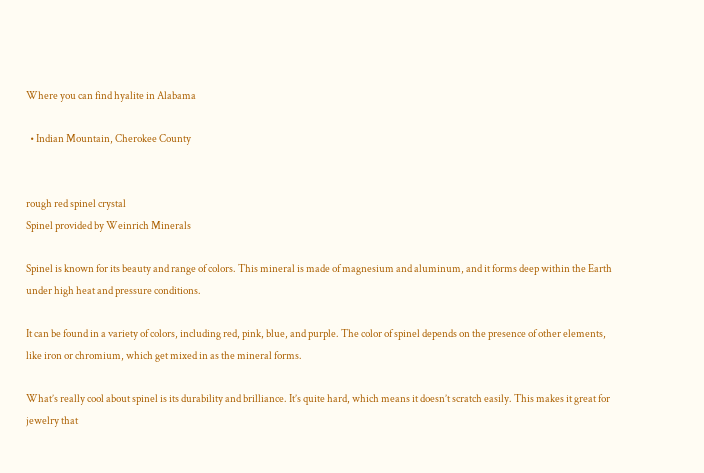Where you can find hyalite in Alabama

  • Indian Mountain, Cherokee County


rough red spinel crystal
Spinel provided by Weinrich Minerals

Spinel is known for its beauty and range of colors. This mineral is made of magnesium and aluminum, and it forms deep within the Earth under high heat and pressure conditions.

It can be found in a variety of colors, including red, pink, blue, and purple. The color of spinel depends on the presence of other elements, like iron or chromium, which get mixed in as the mineral forms.

What’s really cool about spinel is its durability and brilliance. It’s quite hard, which means it doesn’t scratch easily. This makes it great for jewelry that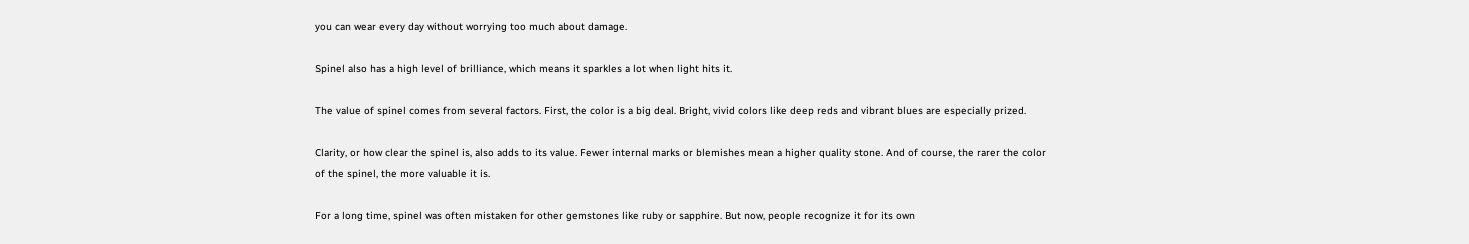you can wear every day without worrying too much about damage.

Spinel also has a high level of brilliance, which means it sparkles a lot when light hits it.

The value of spinel comes from several factors. First, the color is a big deal. Bright, vivid colors like deep reds and vibrant blues are especially prized.

Clarity, or how clear the spinel is, also adds to its value. Fewer internal marks or blemishes mean a higher quality stone. And of course, the rarer the color of the spinel, the more valuable it is.

For a long time, spinel was often mistaken for other gemstones like ruby or sapphire. But now, people recognize it for its own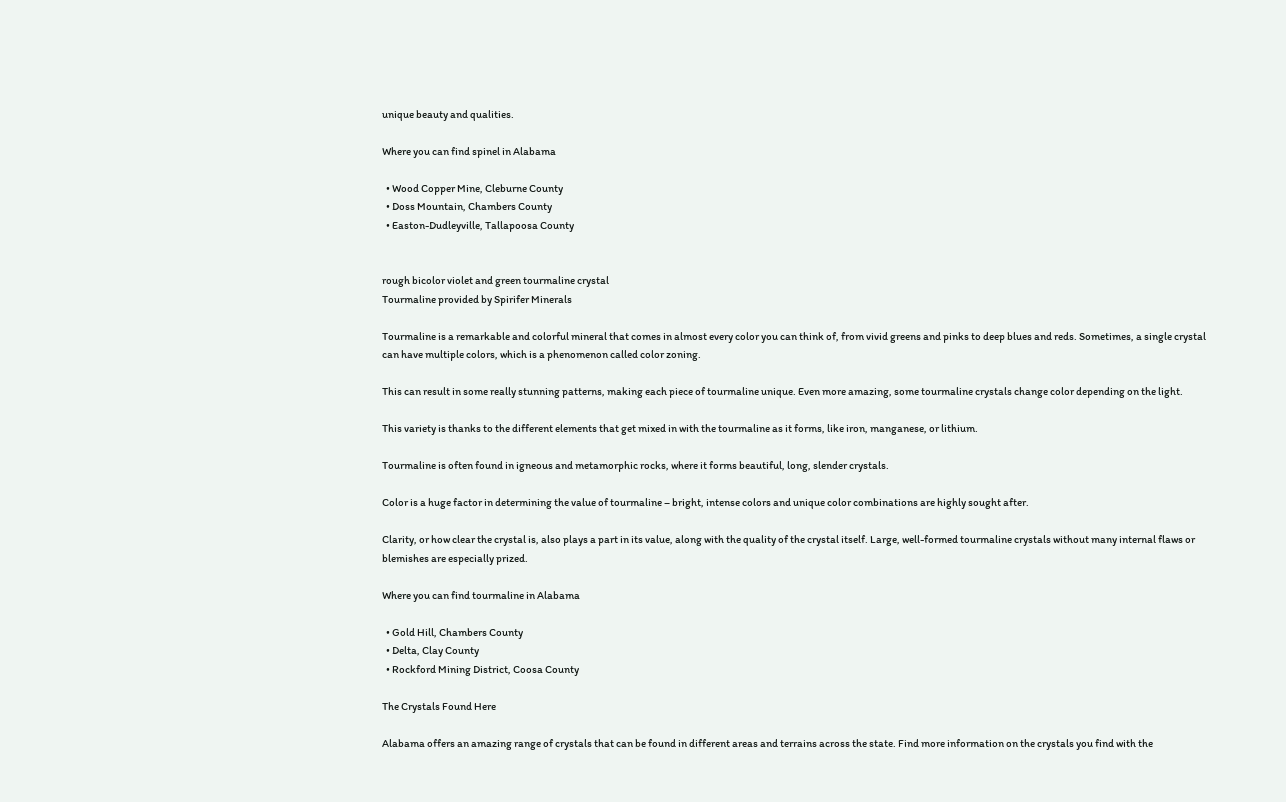unique beauty and qualities.

Where you can find spinel in Alabama

  • Wood Copper Mine, Cleburne County
  • Doss Mountain, Chambers County
  • Easton-Dudleyville, Tallapoosa County


rough bicolor violet and green tourmaline crystal
Tourmaline provided by Spirifer Minerals

Tourmaline is a remarkable and colorful mineral that comes in almost every color you can think of, from vivid greens and pinks to deep blues and reds. Sometimes, a single crystal can have multiple colors, which is a phenomenon called color zoning.

This can result in some really stunning patterns, making each piece of tourmaline unique. Even more amazing, some tourmaline crystals change color depending on the light.

This variety is thanks to the different elements that get mixed in with the tourmaline as it forms, like iron, manganese, or lithium.

Tourmaline is often found in igneous and metamorphic rocks, where it forms beautiful, long, slender crystals.

Color is a huge factor in determining the value of tourmaline – bright, intense colors and unique color combinations are highly sought after.

Clarity, or how clear the crystal is, also plays a part in its value, along with the quality of the crystal itself. Large, well-formed tourmaline crystals without many internal flaws or blemishes are especially prized.

Where you can find tourmaline in Alabama

  • Gold Hill, Chambers County
  • Delta, Clay County
  • Rockford Mining District, Coosa County

The Crystals Found Here

Alabama offers an amazing range of crystals that can be found in different areas and terrains across the state. Find more information on the crystals you find with the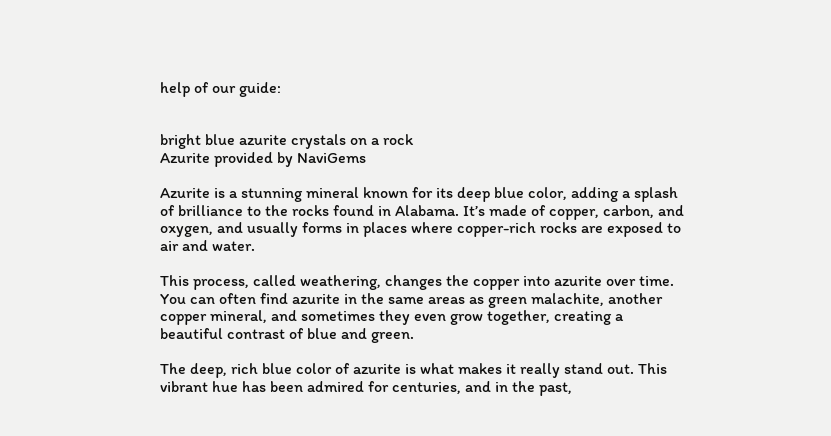help of our guide:


bright blue azurite crystals on a rock
Azurite provided by NaviGems

Azurite is a stunning mineral known for its deep blue color, adding a splash of brilliance to the rocks found in Alabama. It’s made of copper, carbon, and oxygen, and usually forms in places where copper-rich rocks are exposed to air and water.

This process, called weathering, changes the copper into azurite over time. You can often find azurite in the same areas as green malachite, another copper mineral, and sometimes they even grow together, creating a beautiful contrast of blue and green.

The deep, rich blue color of azurite is what makes it really stand out. This vibrant hue has been admired for centuries, and in the past,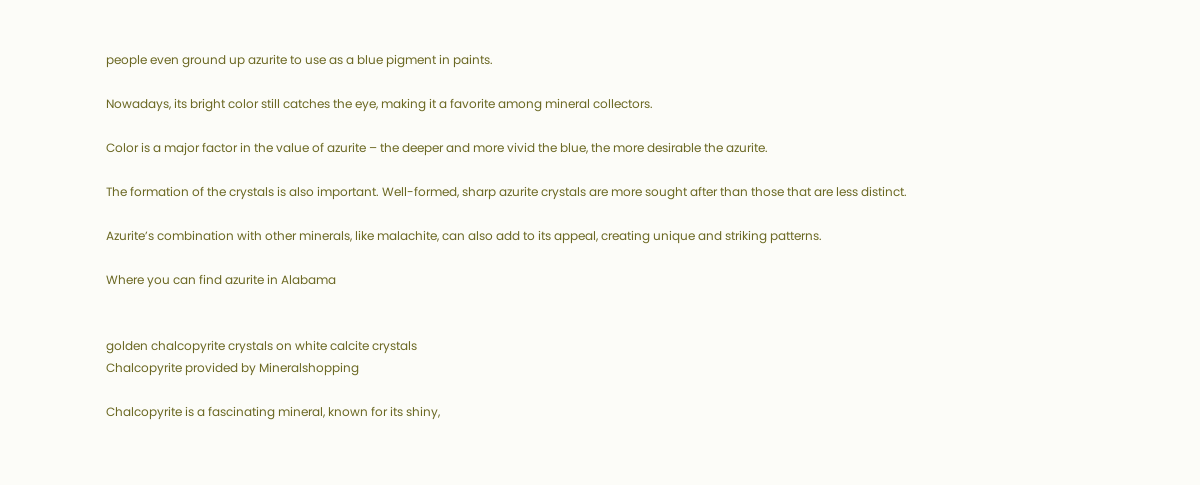people even ground up azurite to use as a blue pigment in paints.

Nowadays, its bright color still catches the eye, making it a favorite among mineral collectors.

Color is a major factor in the value of azurite – the deeper and more vivid the blue, the more desirable the azurite.

The formation of the crystals is also important. Well-formed, sharp azurite crystals are more sought after than those that are less distinct.

Azurite’s combination with other minerals, like malachite, can also add to its appeal, creating unique and striking patterns.

Where you can find azurite in Alabama


golden chalcopyrite crystals on white calcite crystals
Chalcopyrite provided by Mineralshopping

Chalcopyrite is a fascinating mineral, known for its shiny,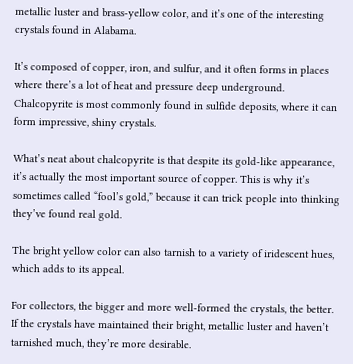metallic luster and brass-yellow color, and it’s one of the interesting crystals found in Alabama.

It’s composed of copper, iron, and sulfur, and it often forms in places where there’s a lot of heat and pressure deep underground. Chalcopyrite is most commonly found in sulfide deposits, where it can form impressive, shiny crystals.

What’s neat about chalcopyrite is that despite its gold-like appearance, it’s actually the most important source of copper. This is why it’s sometimes called “fool’s gold,” because it can trick people into thinking they’ve found real gold.

The bright yellow color can also tarnish to a variety of iridescent hues, which adds to its appeal.

For collectors, the bigger and more well-formed the crystals, the better. If the crystals have maintained their bright, metallic luster and haven’t tarnished much, they’re more desirable.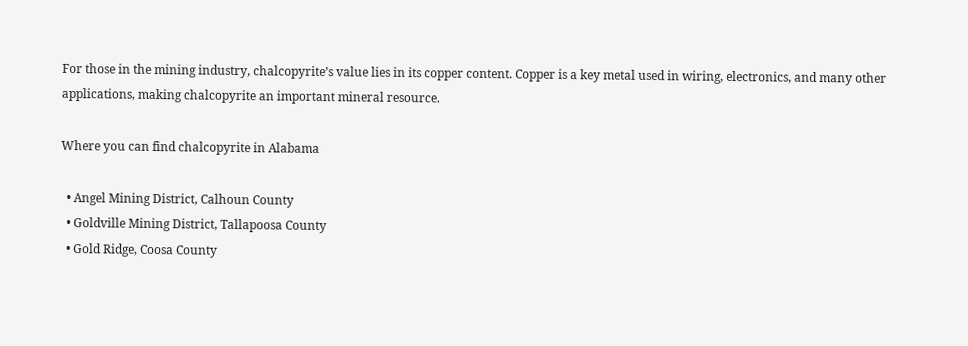For those in the mining industry, chalcopyrite’s value lies in its copper content. Copper is a key metal used in wiring, electronics, and many other applications, making chalcopyrite an important mineral resource.

Where you can find chalcopyrite in Alabama

  • Angel Mining District, Calhoun County
  • Goldville Mining District, Tallapoosa County
  • Gold Ridge, Coosa County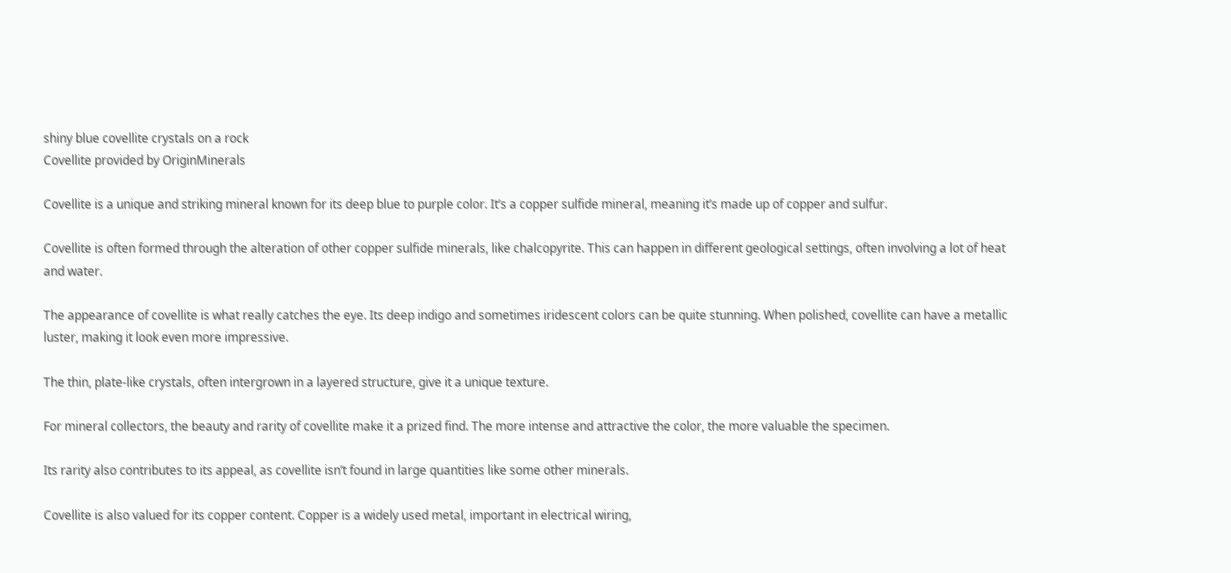shiny blue covellite crystals on a rock
Covellite provided by OriginMinerals

Covellite is a unique and striking mineral known for its deep blue to purple color. It’s a copper sulfide mineral, meaning it’s made up of copper and sulfur.

Covellite is often formed through the alteration of other copper sulfide minerals, like chalcopyrite. This can happen in different geological settings, often involving a lot of heat and water.

The appearance of covellite is what really catches the eye. Its deep indigo and sometimes iridescent colors can be quite stunning. When polished, covellite can have a metallic luster, making it look even more impressive.

The thin, plate-like crystals, often intergrown in a layered structure, give it a unique texture.

For mineral collectors, the beauty and rarity of covellite make it a prized find. The more intense and attractive the color, the more valuable the specimen.

Its rarity also contributes to its appeal, as covellite isn’t found in large quantities like some other minerals.

Covellite is also valued for its copper content. Copper is a widely used metal, important in electrical wiring,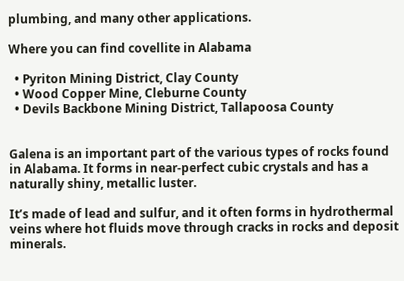plumbing, and many other applications.

Where you can find covellite in Alabama

  • Pyriton Mining District, Clay County
  • Wood Copper Mine, Cleburne County
  • Devils Backbone Mining District, Tallapoosa County


Galena is an important part of the various types of rocks found in Alabama. It forms in near-perfect cubic crystals and has a naturally shiny, metallic luster.

It’s made of lead and sulfur, and it often forms in hydrothermal veins where hot fluids move through cracks in rocks and deposit minerals.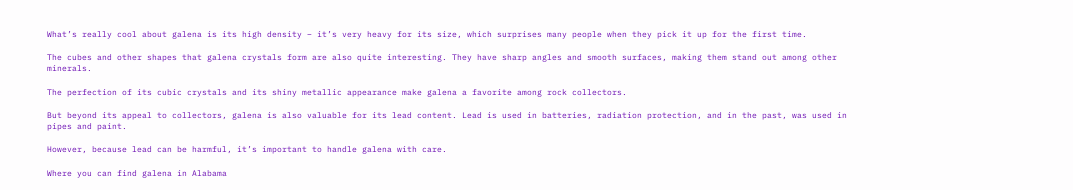What’s really cool about galena is its high density – it’s very heavy for its size, which surprises many people when they pick it up for the first time.

The cubes and other shapes that galena crystals form are also quite interesting. They have sharp angles and smooth surfaces, making them stand out among other minerals.

The perfection of its cubic crystals and its shiny metallic appearance make galena a favorite among rock collectors.

But beyond its appeal to collectors, galena is also valuable for its lead content. Lead is used in batteries, radiation protection, and in the past, was used in pipes and paint.

However, because lead can be harmful, it’s important to handle galena with care.

Where you can find galena in Alabama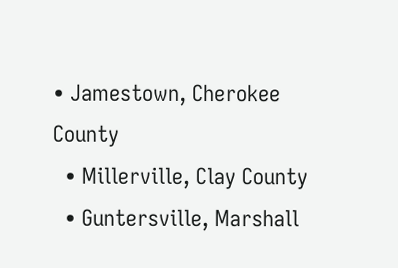• Jamestown, Cherokee County
  • Millerville, Clay County
  • Guntersville, Marshall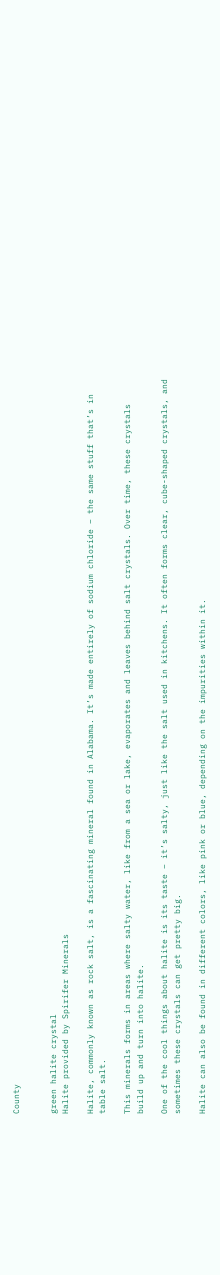County


green halite crystal
Halite provided by Spirifer Minerals

Halite, commonly known as rock salt, is a fascinating mineral found in Alabama. It’s made entirely of sodium chloride – the same stuff that’s in table salt.

This minerals forms in areas where salty water, like from a sea or lake, evaporates and leaves behind salt crystals. Over time, these crystals build up and turn into halite.

One of the cool things about halite is its taste – it’s salty, just like the salt used in kitchens. It often forms clear, cube-shaped crystals, and sometimes these crystals can get pretty big.

Halite can also be found in different colors, like pink or blue, depending on the impurities within it.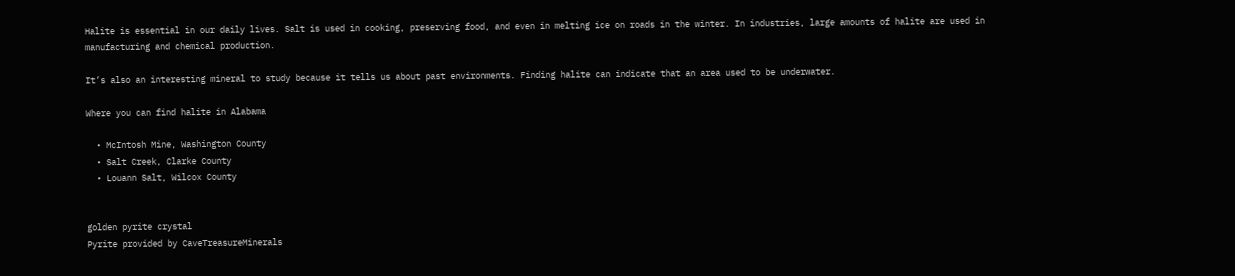Halite is essential in our daily lives. Salt is used in cooking, preserving food, and even in melting ice on roads in the winter. In industries, large amounts of halite are used in manufacturing and chemical production.

It’s also an interesting mineral to study because it tells us about past environments. Finding halite can indicate that an area used to be underwater.

Where you can find halite in Alabama

  • McIntosh Mine, Washington County
  • Salt Creek, Clarke County
  • Louann Salt, Wilcox County


golden pyrite crystal
Pyrite provided by CaveTreasureMinerals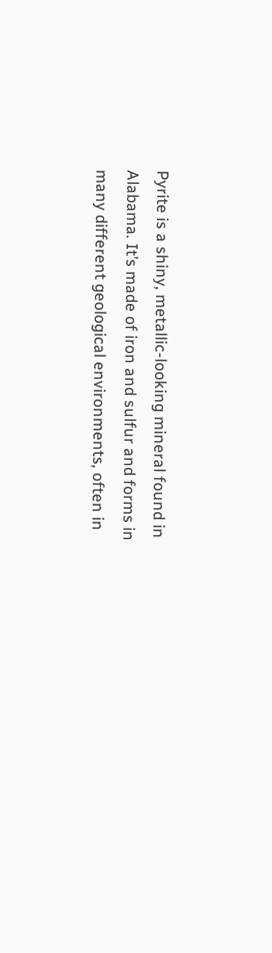Pyrite is a shiny, metallic-looking mineral found in Alabama. It’s made of iron and sulfur and forms in many different geological environments, often in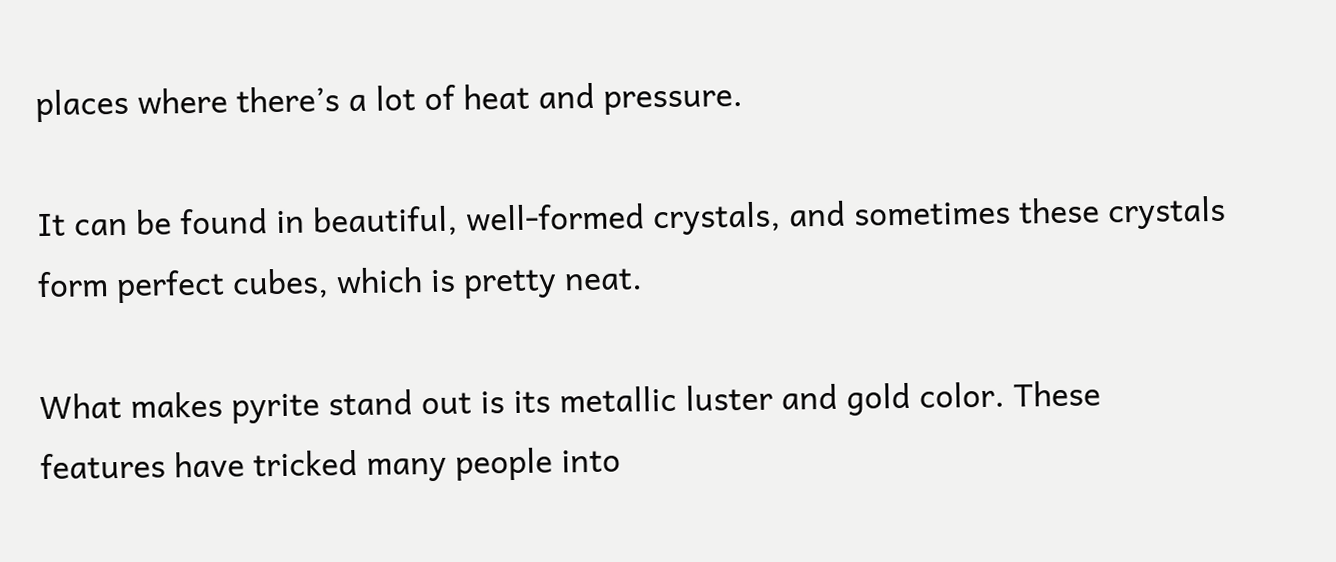places where there’s a lot of heat and pressure.

It can be found in beautiful, well-formed crystals, and sometimes these crystals form perfect cubes, which is pretty neat.

What makes pyrite stand out is its metallic luster and gold color. These features have tricked many people into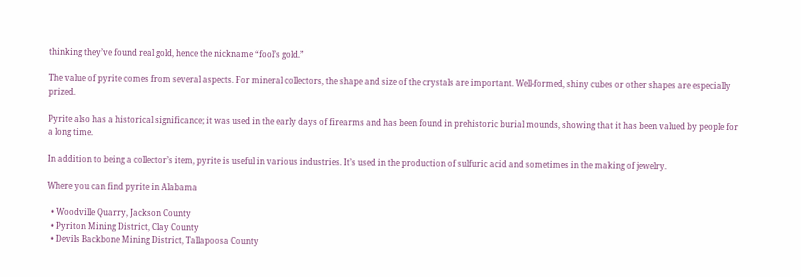thinking they’ve found real gold, hence the nickname “fool’s gold.”

The value of pyrite comes from several aspects. For mineral collectors, the shape and size of the crystals are important. Well-formed, shiny cubes or other shapes are especially prized.

Pyrite also has a historical significance; it was used in the early days of firearms and has been found in prehistoric burial mounds, showing that it has been valued by people for a long time.

In addition to being a collector’s item, pyrite is useful in various industries. It’s used in the production of sulfuric acid and sometimes in the making of jewelry.

Where you can find pyrite in Alabama

  • Woodville Quarry, Jackson County
  • Pyriton Mining District, Clay County
  • Devils Backbone Mining District, Tallapoosa County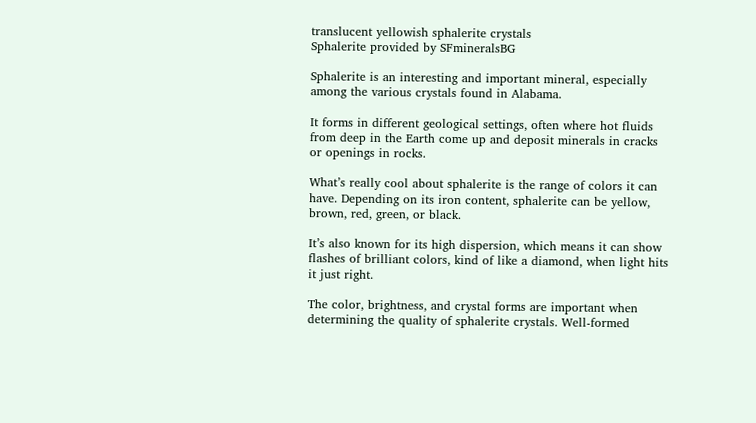translucent yellowish sphalerite crystals
Sphalerite provided by SFmineralsBG

Sphalerite is an interesting and important mineral, especially among the various crystals found in Alabama.

It forms in different geological settings, often where hot fluids from deep in the Earth come up and deposit minerals in cracks or openings in rocks.

What’s really cool about sphalerite is the range of colors it can have. Depending on its iron content, sphalerite can be yellow, brown, red, green, or black.

It’s also known for its high dispersion, which means it can show flashes of brilliant colors, kind of like a diamond, when light hits it just right.

The color, brightness, and crystal forms are important when determining the quality of sphalerite crystals. Well-formed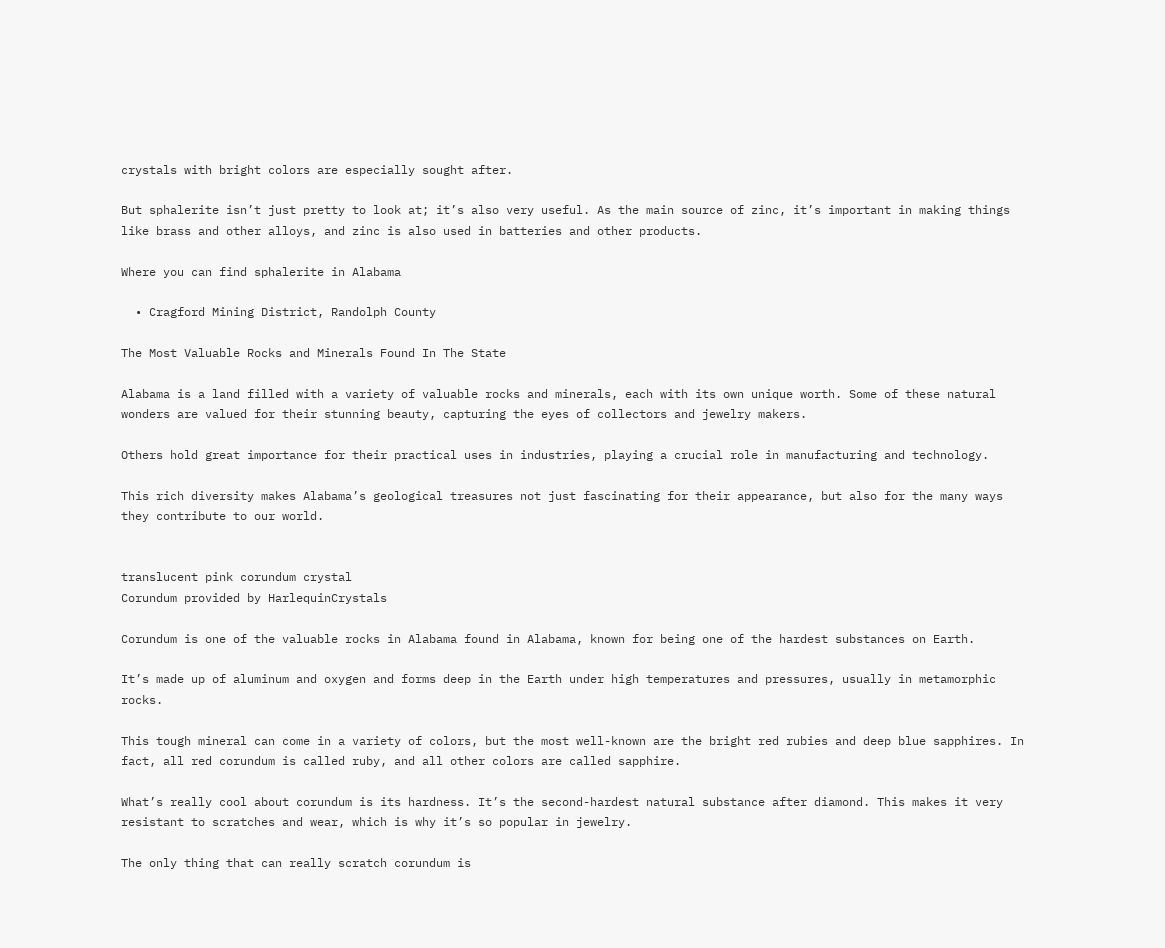crystals with bright colors are especially sought after.

But sphalerite isn’t just pretty to look at; it’s also very useful. As the main source of zinc, it’s important in making things like brass and other alloys, and zinc is also used in batteries and other products.

Where you can find sphalerite in Alabama

  • Cragford Mining District, Randolph County

The Most Valuable Rocks and Minerals Found In The State

Alabama is a land filled with a variety of valuable rocks and minerals, each with its own unique worth. Some of these natural wonders are valued for their stunning beauty, capturing the eyes of collectors and jewelry makers.

Others hold great importance for their practical uses in industries, playing a crucial role in manufacturing and technology.

This rich diversity makes Alabama’s geological treasures not just fascinating for their appearance, but also for the many ways they contribute to our world.


translucent pink corundum crystal
Corundum provided by HarlequinCrystals

Corundum is one of the valuable rocks in Alabama found in Alabama, known for being one of the hardest substances on Earth.

It’s made up of aluminum and oxygen and forms deep in the Earth under high temperatures and pressures, usually in metamorphic rocks.

This tough mineral can come in a variety of colors, but the most well-known are the bright red rubies and deep blue sapphires. In fact, all red corundum is called ruby, and all other colors are called sapphire.

What’s really cool about corundum is its hardness. It’s the second-hardest natural substance after diamond. This makes it very resistant to scratches and wear, which is why it’s so popular in jewelry.

The only thing that can really scratch corundum is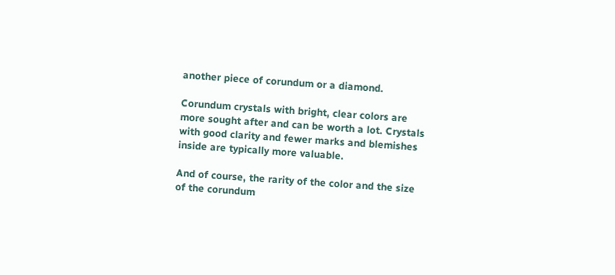another piece of corundum or a diamond.

Corundum crystals with bright, clear colors are more sought after and can be worth a lot. Crystals with good clarity and fewer marks and blemishes inside are typically more valuable.

And of course, the rarity of the color and the size of the corundum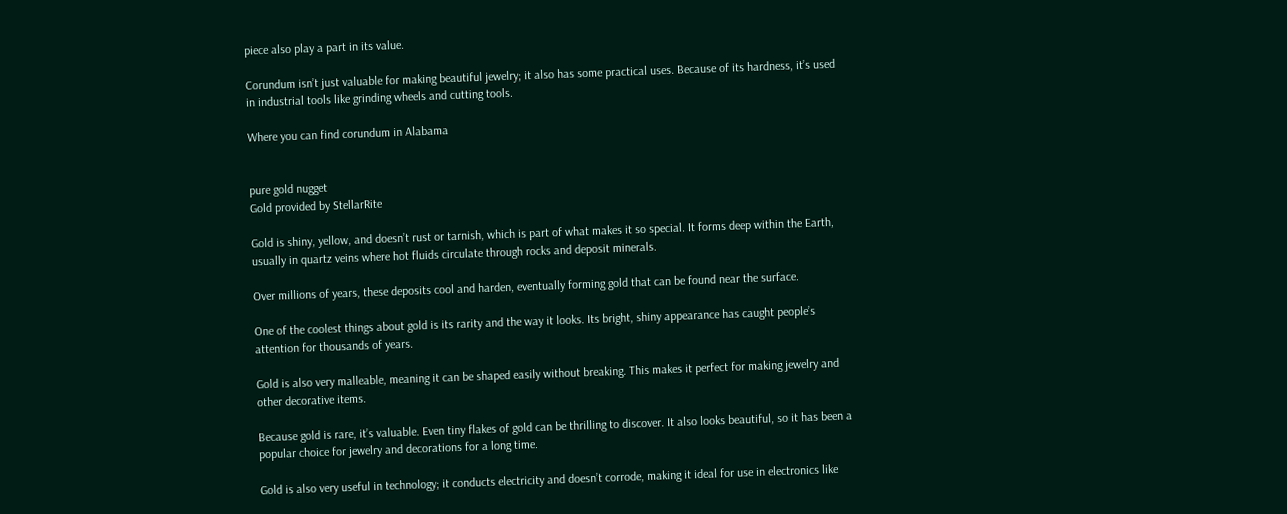piece also play a part in its value.

Corundum isn’t just valuable for making beautiful jewelry; it also has some practical uses. Because of its hardness, it’s used in industrial tools like grinding wheels and cutting tools.

Where you can find corundum in Alabama


pure gold nugget
Gold provided by StellarRite

Gold is shiny, yellow, and doesn’t rust or tarnish, which is part of what makes it so special. It forms deep within the Earth, usually in quartz veins where hot fluids circulate through rocks and deposit minerals.

Over millions of years, these deposits cool and harden, eventually forming gold that can be found near the surface.

One of the coolest things about gold is its rarity and the way it looks. Its bright, shiny appearance has caught people’s attention for thousands of years.

Gold is also very malleable, meaning it can be shaped easily without breaking. This makes it perfect for making jewelry and other decorative items.

Because gold is rare, it’s valuable. Even tiny flakes of gold can be thrilling to discover. It also looks beautiful, so it has been a popular choice for jewelry and decorations for a long time.

Gold is also very useful in technology; it conducts electricity and doesn’t corrode, making it ideal for use in electronics like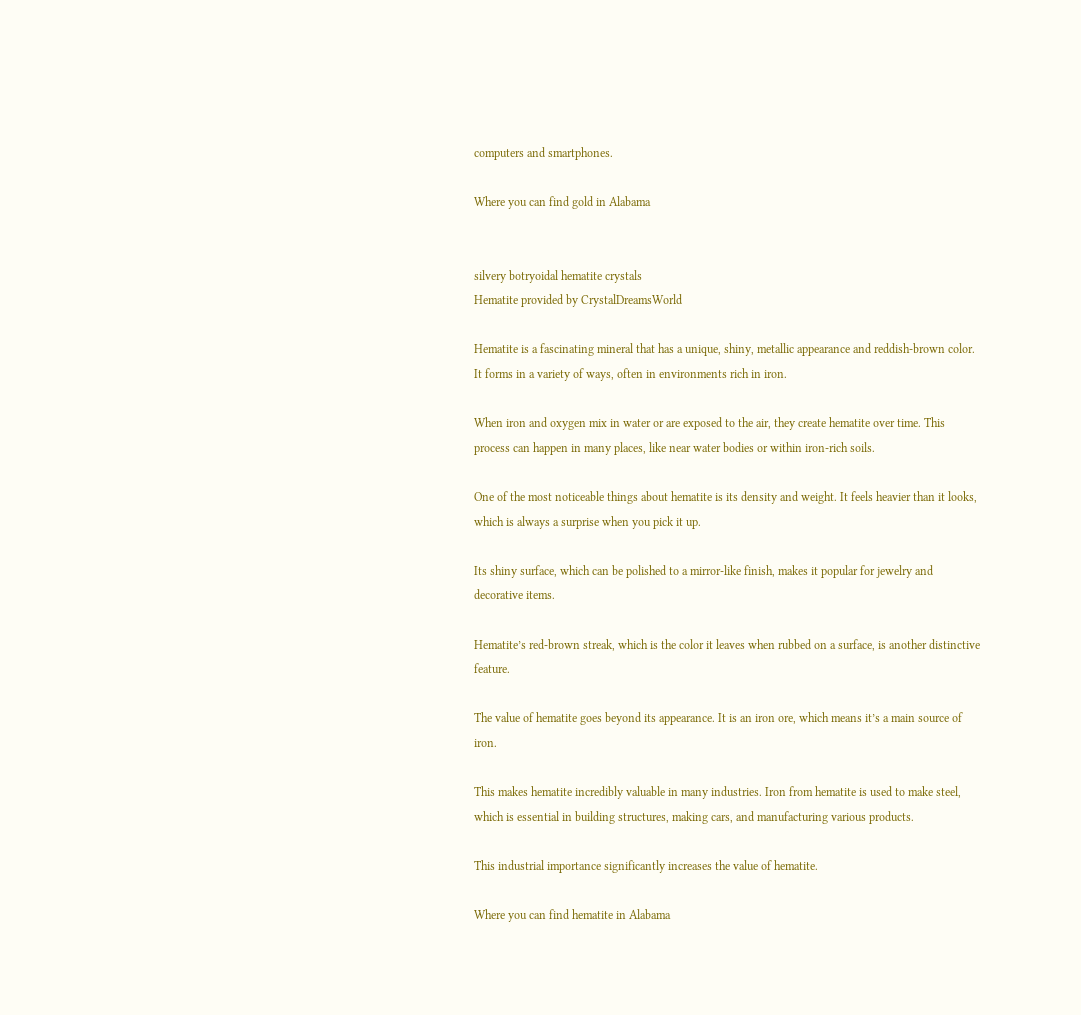computers and smartphones.

Where you can find gold in Alabama


silvery botryoidal hematite crystals
Hematite provided by CrystalDreamsWorld

Hematite is a fascinating mineral that has a unique, shiny, metallic appearance and reddish-brown color. It forms in a variety of ways, often in environments rich in iron.

When iron and oxygen mix in water or are exposed to the air, they create hematite over time. This process can happen in many places, like near water bodies or within iron-rich soils.

One of the most noticeable things about hematite is its density and weight. It feels heavier than it looks, which is always a surprise when you pick it up.

Its shiny surface, which can be polished to a mirror-like finish, makes it popular for jewelry and decorative items.

Hematite’s red-brown streak, which is the color it leaves when rubbed on a surface, is another distinctive feature.

The value of hematite goes beyond its appearance. It is an iron ore, which means it’s a main source of iron.

This makes hematite incredibly valuable in many industries. Iron from hematite is used to make steel, which is essential in building structures, making cars, and manufacturing various products.

This industrial importance significantly increases the value of hematite.

Where you can find hematite in Alabama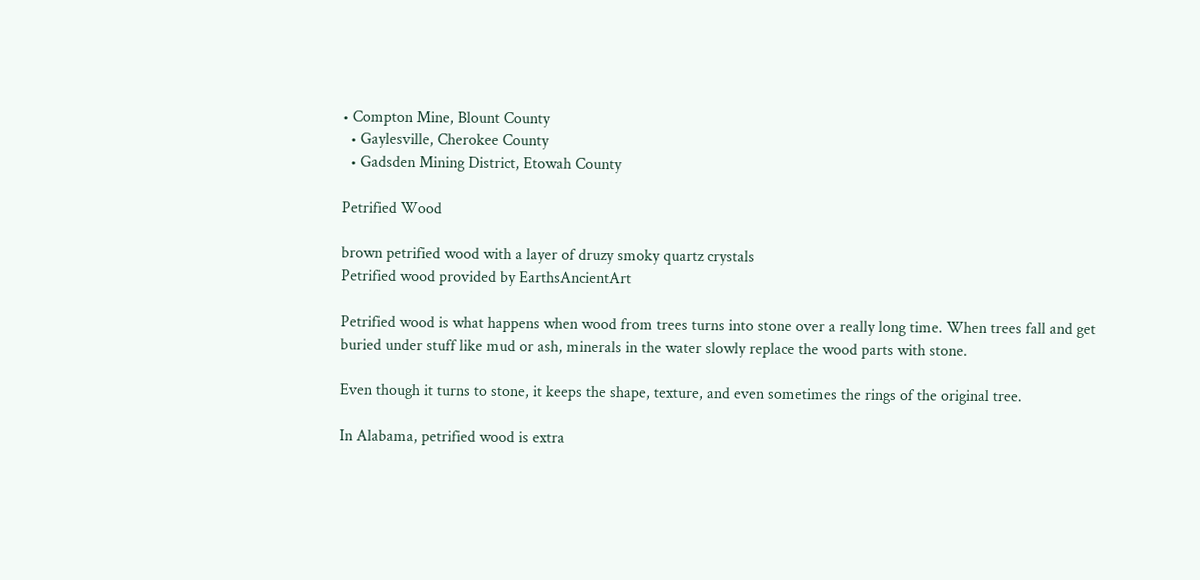• Compton Mine, Blount County
  • Gaylesville, Cherokee County
  • Gadsden Mining District, Etowah County

Petrified Wood

brown petrified wood with a layer of druzy smoky quartz crystals
Petrified wood provided by EarthsAncientArt

Petrified wood is what happens when wood from trees turns into stone over a really long time. When trees fall and get buried under stuff like mud or ash, minerals in the water slowly replace the wood parts with stone.

Even though it turns to stone, it keeps the shape, texture, and even sometimes the rings of the original tree.

In Alabama, petrified wood is extra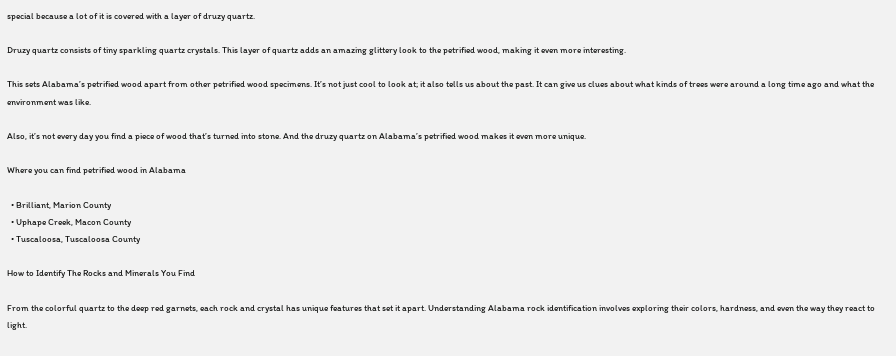special because a lot of it is covered with a layer of druzy quartz.

Druzy quartz consists of tiny sparkling quartz crystals. This layer of quartz adds an amazing glittery look to the petrified wood, making it even more interesting.

This sets Alabama’s petrified wood apart from other petrified wood specimens. It’s not just cool to look at; it also tells us about the past. It can give us clues about what kinds of trees were around a long time ago and what the environment was like.

Also, it’s not every day you find a piece of wood that’s turned into stone. And the druzy quartz on Alabama’s petrified wood makes it even more unique.

Where you can find petrified wood in Alabama

  • Brilliant, Marion County
  • Uphape Creek, Macon County
  • Tuscaloosa, Tuscaloosa County

How to Identify The Rocks and Minerals You Find

From the colorful quartz to the deep red garnets, each rock and crystal has unique features that set it apart. Understanding Alabama rock identification involves exploring their colors, hardness, and even the way they react to light.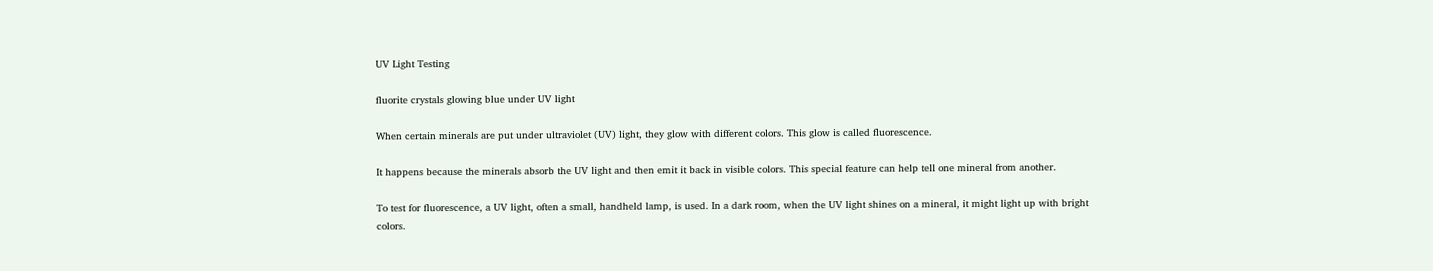UV Light Testing

fluorite crystals glowing blue under UV light

When certain minerals are put under ultraviolet (UV) light, they glow with different colors. This glow is called fluorescence.

It happens because the minerals absorb the UV light and then emit it back in visible colors. This special feature can help tell one mineral from another.

To test for fluorescence, a UV light, often a small, handheld lamp, is used. In a dark room, when the UV light shines on a mineral, it might light up with bright colors.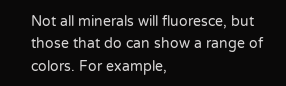Not all minerals will fluoresce, but those that do can show a range of colors. For example,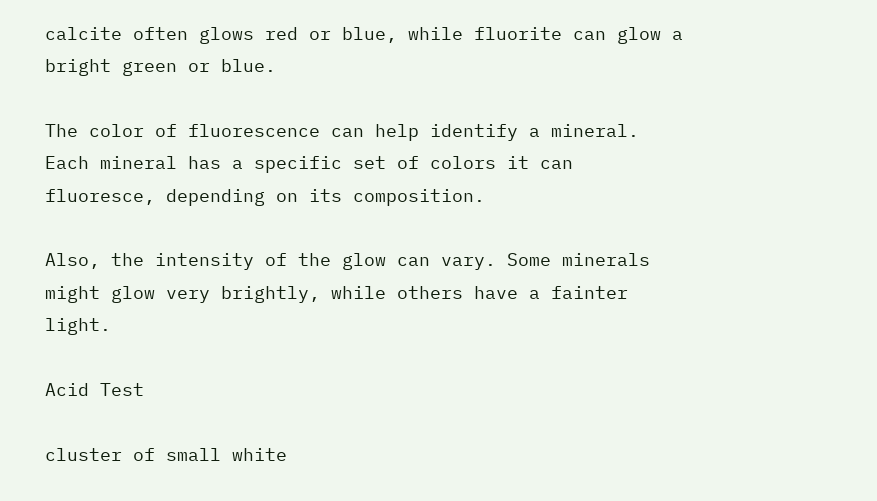calcite often glows red or blue, while fluorite can glow a bright green or blue.

The color of fluorescence can help identify a mineral. Each mineral has a specific set of colors it can fluoresce, depending on its composition.

Also, the intensity of the glow can vary. Some minerals might glow very brightly, while others have a fainter light.

Acid Test

cluster of small white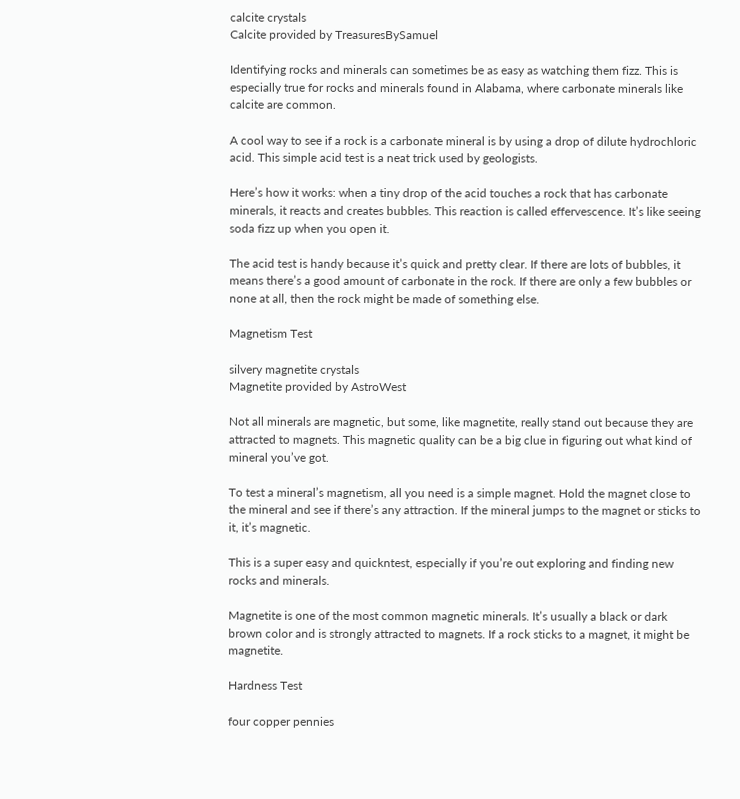calcite crystals
Calcite provided by TreasuresBySamuel

Identifying rocks and minerals can sometimes be as easy as watching them fizz. This is especially true for rocks and minerals found in Alabama, where carbonate minerals like calcite are common.

A cool way to see if a rock is a carbonate mineral is by using a drop of dilute hydrochloric acid. This simple acid test is a neat trick used by geologists.

Here’s how it works: when a tiny drop of the acid touches a rock that has carbonate minerals, it reacts and creates bubbles. This reaction is called effervescence. It’s like seeing soda fizz up when you open it.

The acid test is handy because it’s quick and pretty clear. If there are lots of bubbles, it means there’s a good amount of carbonate in the rock. If there are only a few bubbles or none at all, then the rock might be made of something else.

Magnetism Test

silvery magnetite crystals
Magnetite provided by AstroWest

Not all minerals are magnetic, but some, like magnetite, really stand out because they are attracted to magnets. This magnetic quality can be a big clue in figuring out what kind of mineral you’ve got.

To test a mineral’s magnetism, all you need is a simple magnet. Hold the magnet close to the mineral and see if there’s any attraction. If the mineral jumps to the magnet or sticks to it, it’s magnetic.

This is a super easy and quickntest, especially if you’re out exploring and finding new rocks and minerals.

Magnetite is one of the most common magnetic minerals. It’s usually a black or dark brown color and is strongly attracted to magnets. If a rock sticks to a magnet, it might be magnetite.

Hardness Test

four copper pennies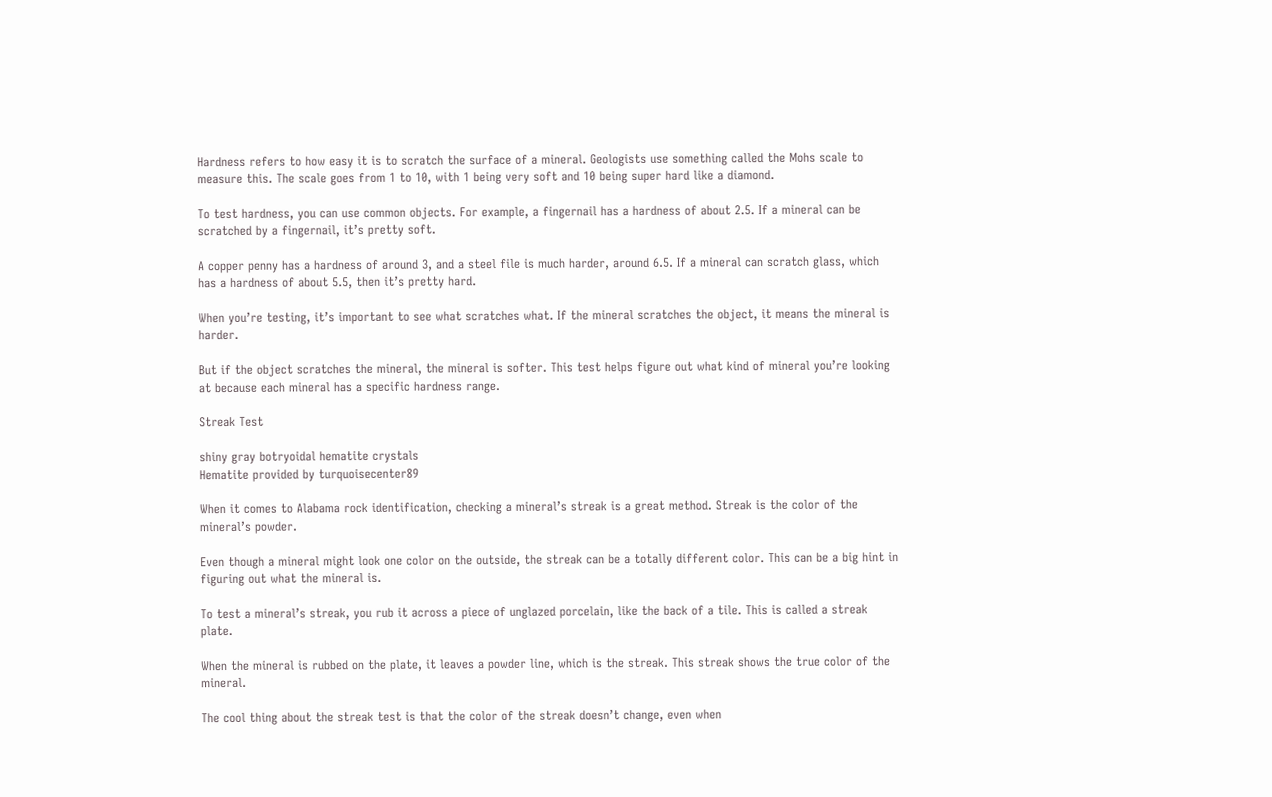Hardness refers to how easy it is to scratch the surface of a mineral. Geologists use something called the Mohs scale to measure this. The scale goes from 1 to 10, with 1 being very soft and 10 being super hard like a diamond.

To test hardness, you can use common objects. For example, a fingernail has a hardness of about 2.5. If a mineral can be scratched by a fingernail, it’s pretty soft.

A copper penny has a hardness of around 3, and a steel file is much harder, around 6.5. If a mineral can scratch glass, which has a hardness of about 5.5, then it’s pretty hard.

When you’re testing, it’s important to see what scratches what. If the mineral scratches the object, it means the mineral is harder.

But if the object scratches the mineral, the mineral is softer. This test helps figure out what kind of mineral you’re looking at because each mineral has a specific hardness range.

Streak Test

shiny gray botryoidal hematite crystals
Hematite provided by turquoisecenter89

When it comes to Alabama rock identification, checking a mineral’s streak is a great method. Streak is the color of the mineral’s powder.

Even though a mineral might look one color on the outside, the streak can be a totally different color. This can be a big hint in figuring out what the mineral is.

To test a mineral’s streak, you rub it across a piece of unglazed porcelain, like the back of a tile. This is called a streak plate.

When the mineral is rubbed on the plate, it leaves a powder line, which is the streak. This streak shows the true color of the mineral.

The cool thing about the streak test is that the color of the streak doesn’t change, even when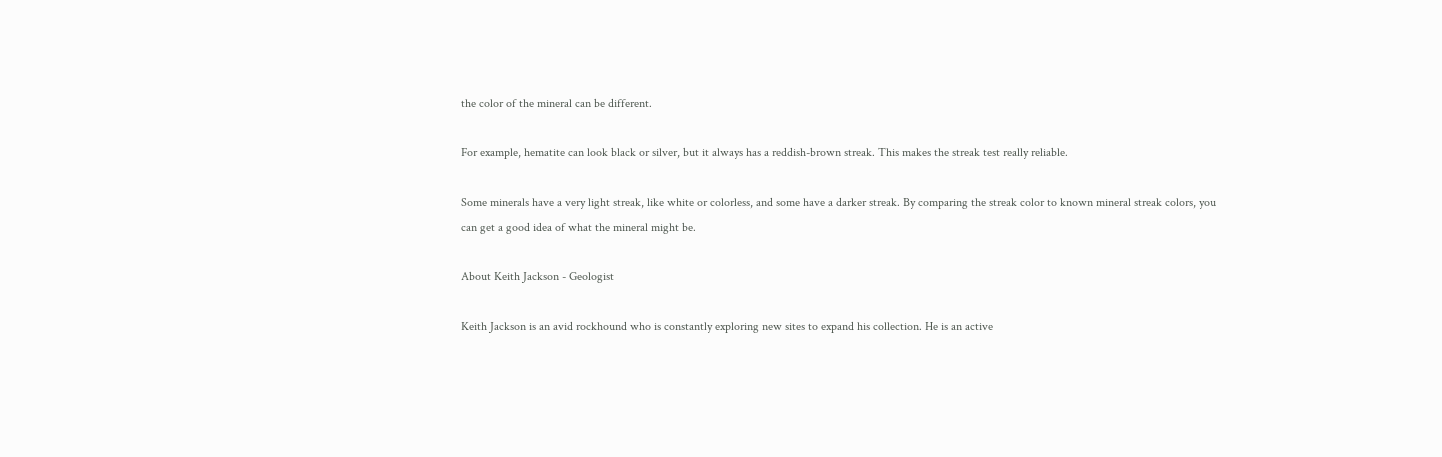the color of the mineral can be different.

For example, hematite can look black or silver, but it always has a reddish-brown streak. This makes the streak test really reliable.

Some minerals have a very light streak, like white or colorless, and some have a darker streak. By comparing the streak color to known mineral streak colors, you can get a good idea of what the mineral might be.

About Keith Jackson - Geologist

Keith Jackson is an avid rockhound who is constantly exploring new sites to expand his collection. He is an active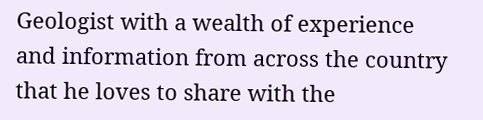Geologist with a wealth of experience and information from across the country that he loves to share with the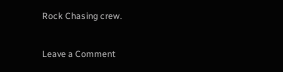Rock Chasing crew.

Leave a Comment